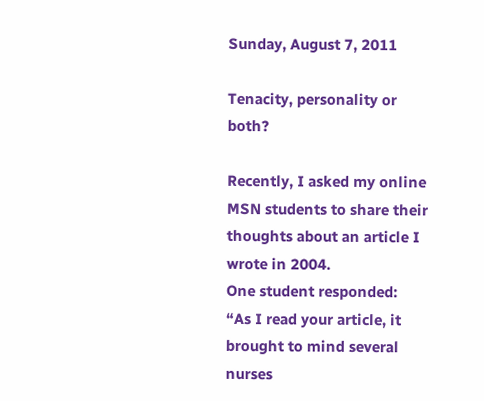Sunday, August 7, 2011

Tenacity, personality or both?

Recently, I asked my online MSN students to share their thoughts about an article I wrote in 2004.
One student responded:
“As I read your article, it brought to mind several nurses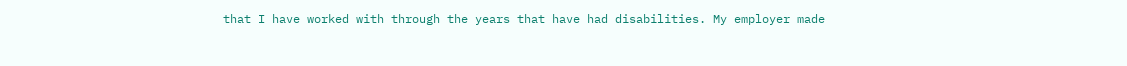that I have worked with through the years that have had disabilities. My employer made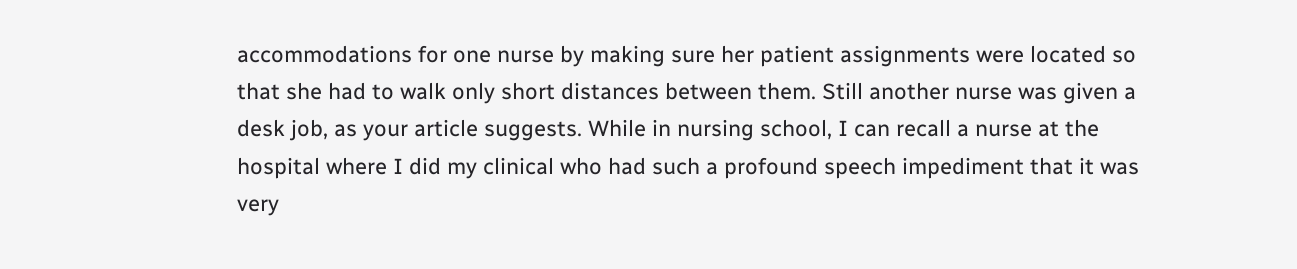accommodations for one nurse by making sure her patient assignments were located so that she had to walk only short distances between them. Still another nurse was given a desk job, as your article suggests. While in nursing school, I can recall a nurse at the hospital where I did my clinical who had such a profound speech impediment that it was very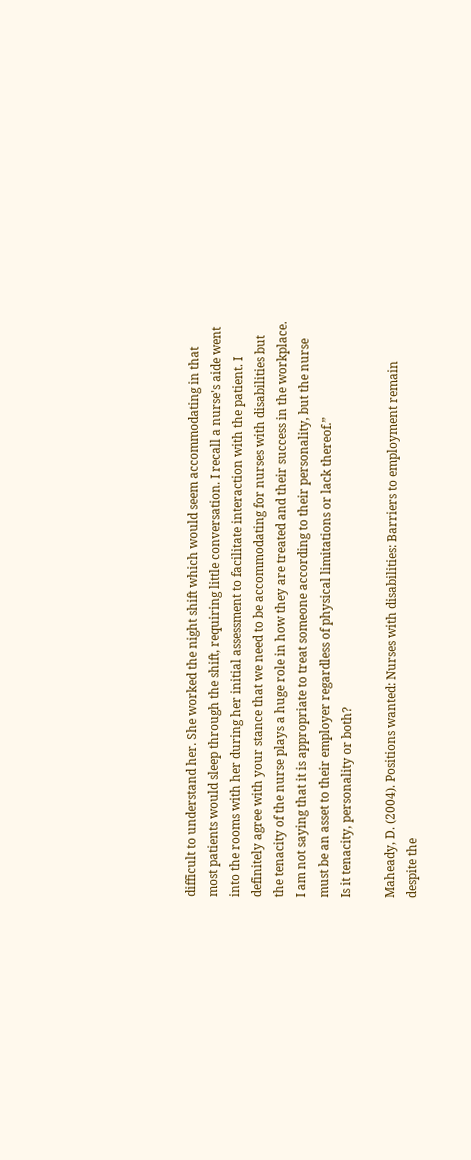difficult to understand her. She worked the night shift which would seem accommodating in that most patients would sleep through the shift, requiring little conversation. I recall a nurse's aide went into the rooms with her during her initial assessment to facilitate interaction with the patient. I definitely agree with your stance that we need to be accommodating for nurses with disabilities but the tenacity of the nurse plays a huge role in how they are treated and their success in the workplace. I am not saying that it is appropriate to treat someone according to their personality, but the nurse must be an asset to their employer regardless of physical limitations or lack thereof.”
Is it tenacity, personality or both?

Maheady, D. (2004). Positions wanted: Nurses with disabilities: Barriers to employment remain despite the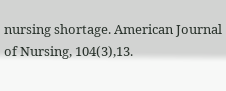nursing shortage. American Journal of Nursing, 104(3),13.